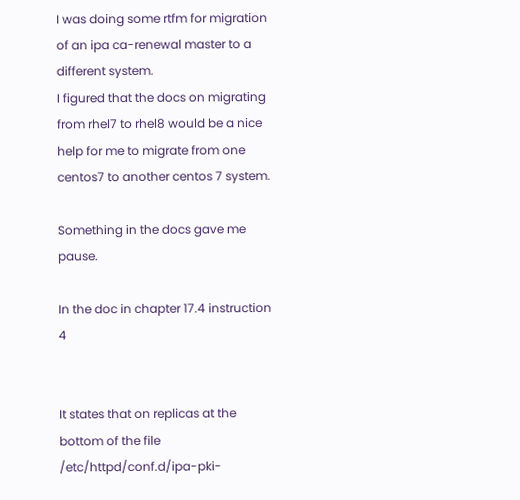I was doing some rtfm for migration of an ipa ca-renewal master to a different system.
I figured that the docs on migrating from rhel7 to rhel8 would be a nice help for me to migrate from one centos7 to another centos 7 system.

Something in the docs gave me pause.

In the doc in chapter 17.4 instruction 4


It states that on replicas at the bottom of the file /etc/httpd/conf.d/ipa-pki-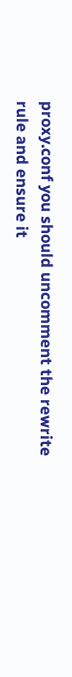proxy.conf you should uncomment the rewrite rule and ensure it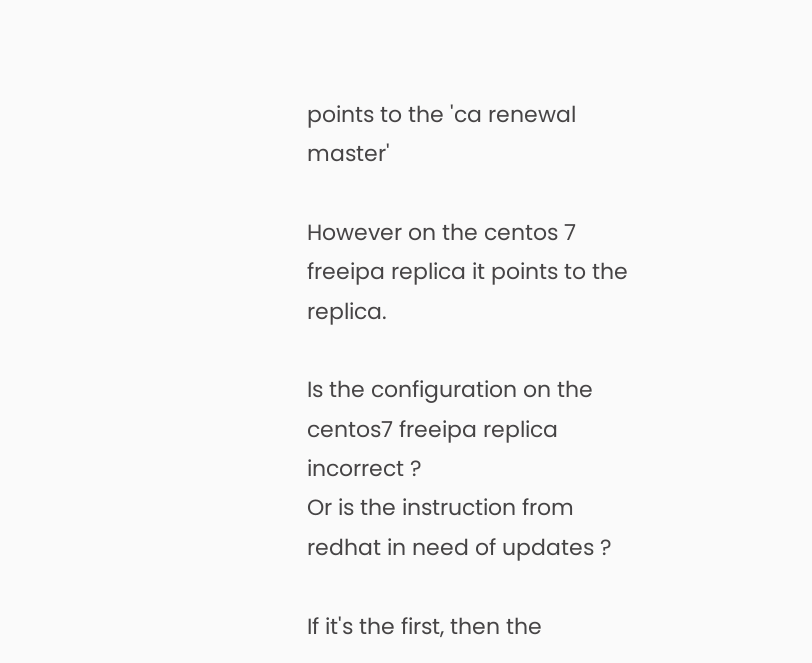points to the 'ca renewal master'

However on the centos 7 freeipa replica it points to the replica.

Is the configuration on the centos7 freeipa replica incorrect ?
Or is the instruction from redhat in need of updates ?

If it's the first, then the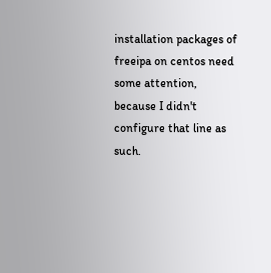installation packages of freeipa on centos need some attention, because I didn't configure that line as such.